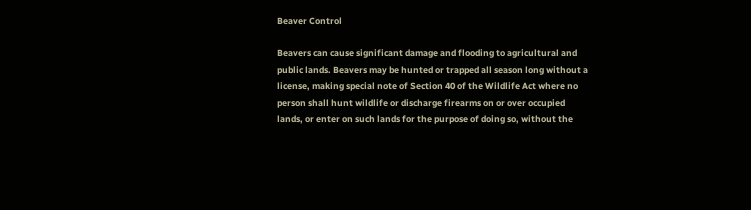Beaver Control

Beavers can cause significant damage and flooding to agricultural and public lands. Beavers may be hunted or trapped all season long without a license, making special note of Section 40 of the Wildlife Act where no person shall hunt wildlife or discharge firearms on or over occupied lands, or enter on such lands for the purpose of doing so, without the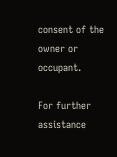consent of the owner or occupant.

For further assistance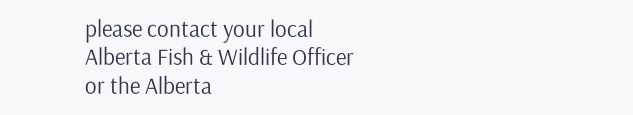please contact your local Alberta Fish & Wildlife Officer or the Alberta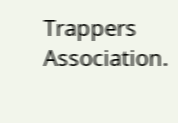Trappers Association.